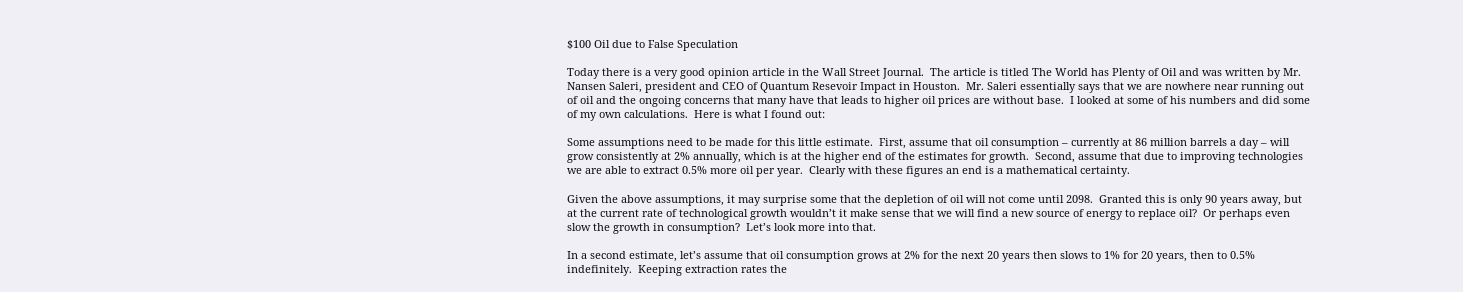$100 Oil due to False Speculation

Today there is a very good opinion article in the Wall Street Journal.  The article is titled The World has Plenty of Oil and was written by Mr. Nansen Saleri, president and CEO of Quantum Resevoir Impact in Houston.  Mr. Saleri essentially says that we are nowhere near running out of oil and the ongoing concerns that many have that leads to higher oil prices are without base.  I looked at some of his numbers and did some of my own calculations.  Here is what I found out:

Some assumptions need to be made for this little estimate.  First, assume that oil consumption – currently at 86 million barrels a day – will grow consistently at 2% annually, which is at the higher end of the estimates for growth.  Second, assume that due to improving technologies we are able to extract 0.5% more oil per year.  Clearly with these figures an end is a mathematical certainty.

Given the above assumptions, it may surprise some that the depletion of oil will not come until 2098.  Granted this is only 90 years away, but at the current rate of technological growth wouldn’t it make sense that we will find a new source of energy to replace oil?  Or perhaps even slow the growth in consumption?  Let’s look more into that.

In a second estimate, let’s assume that oil consumption grows at 2% for the next 20 years then slows to 1% for 20 years, then to 0.5% indefinitely.  Keeping extraction rates the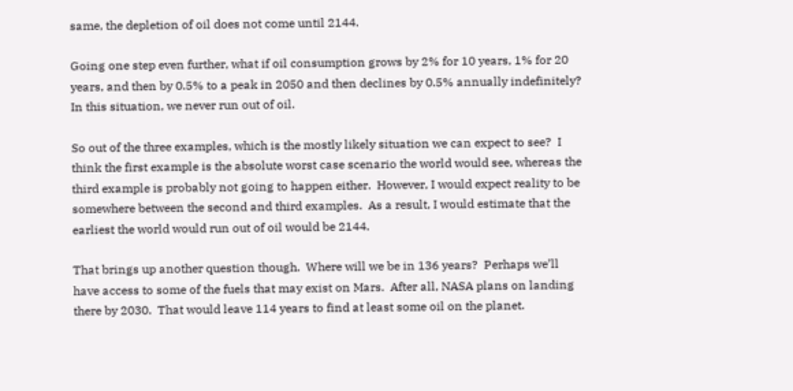same, the depletion of oil does not come until 2144.

Going one step even further, what if oil consumption grows by 2% for 10 years, 1% for 20 years, and then by 0.5% to a peak in 2050 and then declines by 0.5% annually indefinitely?  In this situation, we never run out of oil.

So out of the three examples, which is the mostly likely situation we can expect to see?  I think the first example is the absolute worst case scenario the world would see, whereas the third example is probably not going to happen either.  However, I would expect reality to be somewhere between the second and third examples.  As a result, I would estimate that the earliest the world would run out of oil would be 2144.

That brings up another question though.  Where will we be in 136 years?  Perhaps we’ll have access to some of the fuels that may exist on Mars.  After all, NASA plans on landing there by 2030.  That would leave 114 years to find at least some oil on the planet.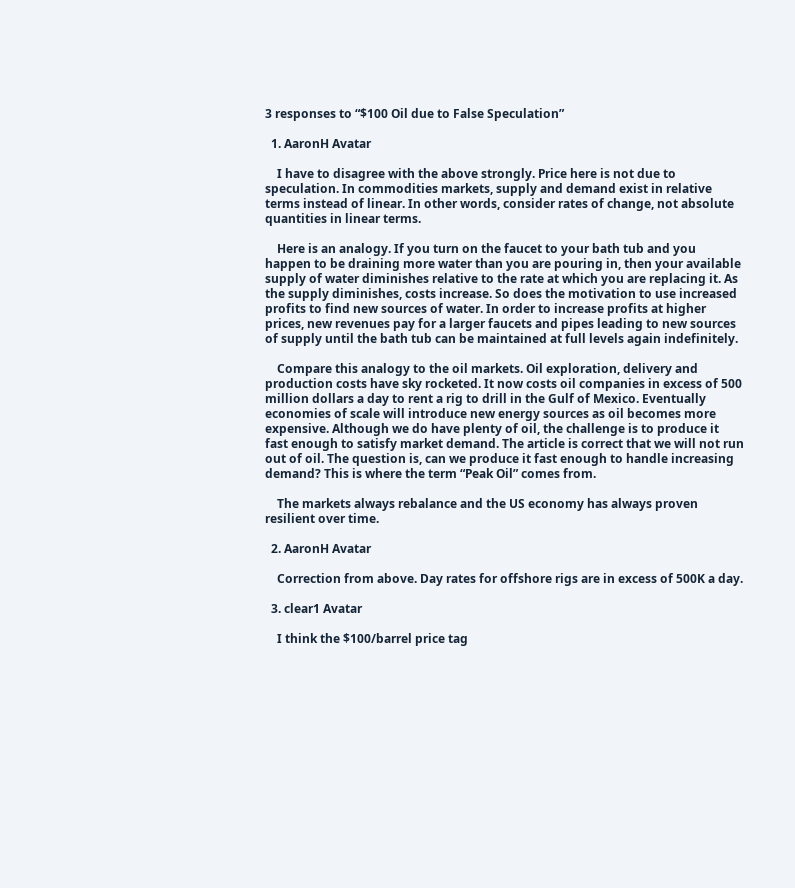3 responses to “$100 Oil due to False Speculation”

  1. AaronH Avatar

    I have to disagree with the above strongly. Price here is not due to speculation. In commodities markets, supply and demand exist in relative terms instead of linear. In other words, consider rates of change, not absolute quantities in linear terms.

    Here is an analogy. If you turn on the faucet to your bath tub and you happen to be draining more water than you are pouring in, then your available supply of water diminishes relative to the rate at which you are replacing it. As the supply diminishes, costs increase. So does the motivation to use increased profits to find new sources of water. In order to increase profits at higher prices, new revenues pay for a larger faucets and pipes leading to new sources of supply until the bath tub can be maintained at full levels again indefinitely.

    Compare this analogy to the oil markets. Oil exploration, delivery and production costs have sky rocketed. It now costs oil companies in excess of 500 million dollars a day to rent a rig to drill in the Gulf of Mexico. Eventually economies of scale will introduce new energy sources as oil becomes more expensive. Although we do have plenty of oil, the challenge is to produce it fast enough to satisfy market demand. The article is correct that we will not run out of oil. The question is, can we produce it fast enough to handle increasing demand? This is where the term “Peak Oil” comes from.

    The markets always rebalance and the US economy has always proven resilient over time.

  2. AaronH Avatar

    Correction from above. Day rates for offshore rigs are in excess of 500K a day.

  3. clear1 Avatar

    I think the $100/barrel price tag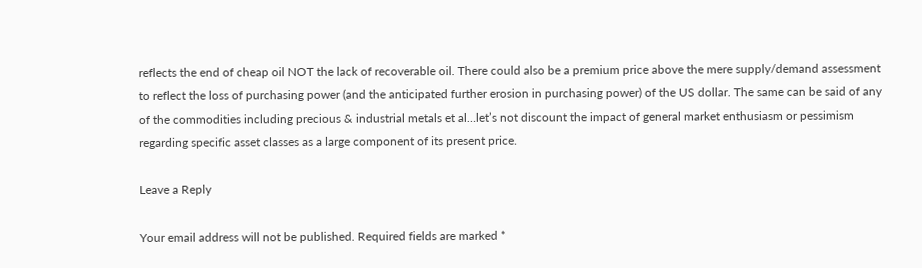reflects the end of cheap oil NOT the lack of recoverable oil. There could also be a premium price above the mere supply/demand assessment to reflect the loss of purchasing power (and the anticipated further erosion in purchasing power) of the US dollar. The same can be said of any of the commodities including precious & industrial metals et al…let’s not discount the impact of general market enthusiasm or pessimism regarding specific asset classes as a large component of its present price.

Leave a Reply

Your email address will not be published. Required fields are marked *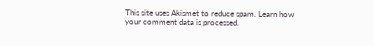This site uses Akismet to reduce spam. Learn how your comment data is processed.